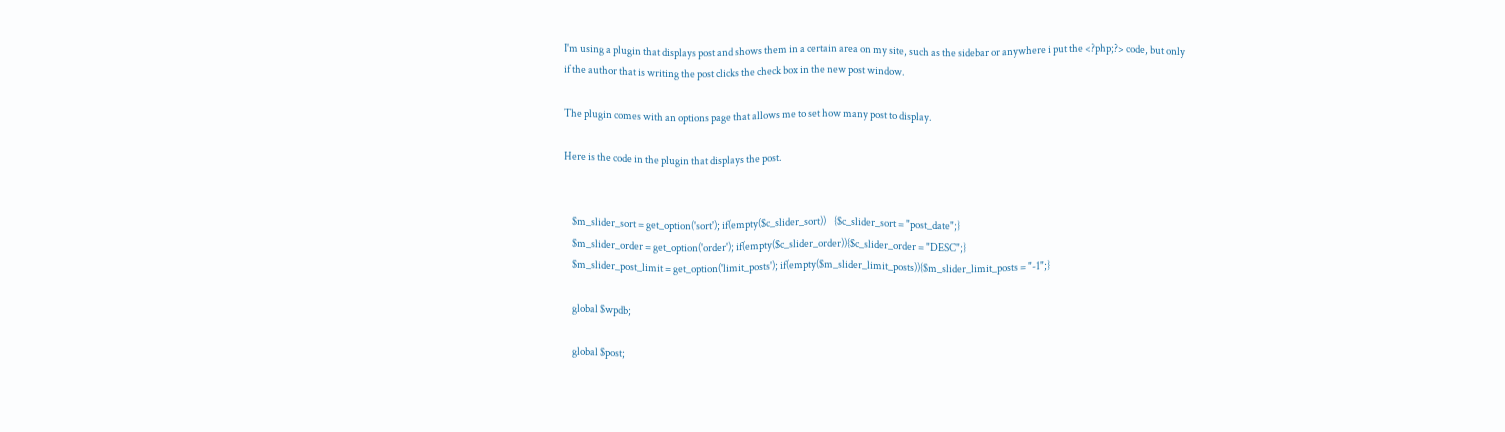I'm using a plugin that displays post and shows them in a certain area on my site, such as the sidebar or anywhere i put the <?php;?> code, but only if the author that is writing the post clicks the check box in the new post window.

The plugin comes with an options page that allows me to set how many post to display.

Here is the code in the plugin that displays the post.


    $m_slider_sort = get_option('sort'); if(empty($c_slider_sort))    {$c_slider_sort = "post_date";}
    $m_slider_order = get_option('order'); if(empty($c_slider_order)){$c_slider_order = "DESC";}
    $m_slider_post_limit = get_option('limit_posts'); if(empty($m_slider_limit_posts)){$m_slider_limit_posts = "-1";}

    global $wpdb;

    global $post;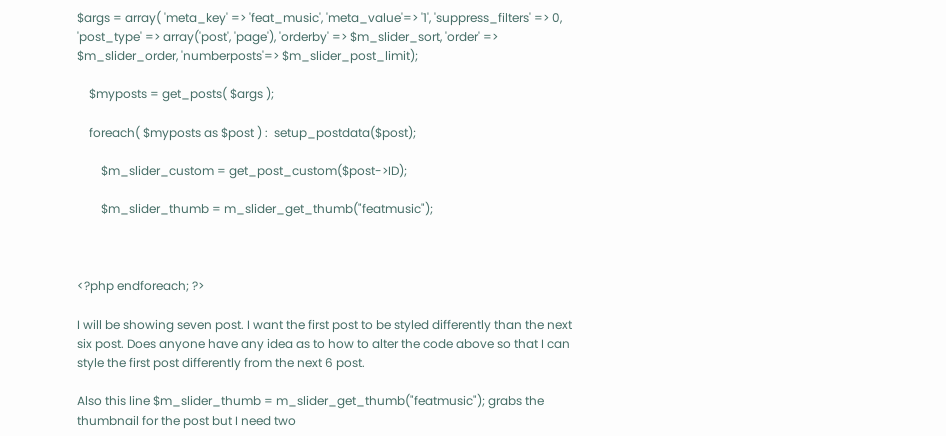$args = array( 'meta_key' => 'feat_music', 'meta_value'=> '1', 'suppress_filters' => 0, 'post_type' => array('post', 'page'), 'orderby' => $m_slider_sort, 'order' => $m_slider_order, 'numberposts'=> $m_slider_post_limit);

    $myposts = get_posts( $args );

    foreach( $myposts as $post ) :  setup_postdata($post);

        $m_slider_custom = get_post_custom($post->ID);

        $m_slider_thumb = m_slider_get_thumb("featmusic");



<?php endforeach; ?>

I will be showing seven post. I want the first post to be styled differently than the next six post. Does anyone have any idea as to how to alter the code above so that I can style the first post differently from the next 6 post.

Also this line $m_slider_thumb = m_slider_get_thumb("featmusic"); grabs the thumbnail for the post but I need two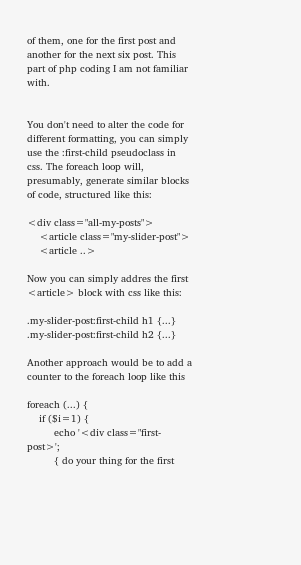of them, one for the first post and another for the next six post. This part of php coding I am not familiar with.


You don't need to alter the code for different formatting, you can simply use the :first-child pseudoclass in css. The foreach loop will, presumably, generate similar blocks of code, structured like this:

<div class="all-my-posts">
    <article class="my-slider-post">
    <article ..>

Now you can simply addres the first <article> block with css like this:

.my-slider-post:first-child h1 {...}
.my-slider-post:first-child h2 {...}

Another approach would be to add a counter to the foreach loop like this

foreach (...) {
    if ($i=1) {
         echo '<div class="first-post>';
         { do your thing for the first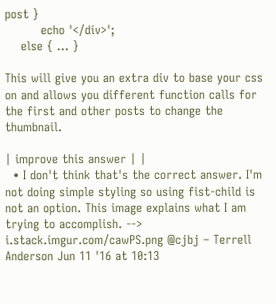post }
         echo '</div>';
    else { ... }

This will give you an extra div to base your css on and allows you different function calls for the first and other posts to change the thumbnail.

| improve this answer | |
  • I don't think that's the correct answer. I'm not doing simple styling so using fist-child is not an option. This image explains what I am trying to accomplish. --> i.stack.imgur.com/cawPS.png @cjbj – Terrell Anderson Jun 11 '16 at 10:13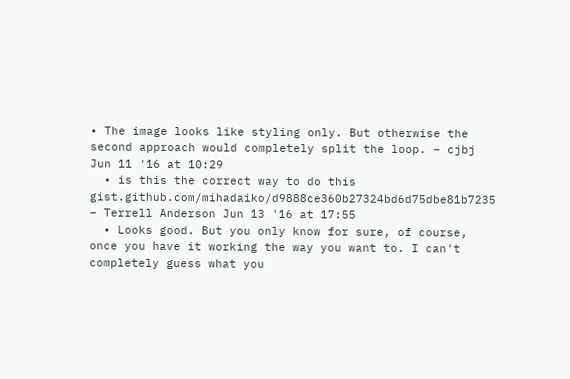• The image looks like styling only. But otherwise the second approach would completely split the loop. – cjbj Jun 11 '16 at 10:29
  • is this the correct way to do this gist.github.com/mihadaiko/d9888ce360b27324bd6d75dbe81b7235 – Terrell Anderson Jun 13 '16 at 17:55
  • Looks good. But you only know for sure, of course, once you have it working the way you want to. I can't completely guess what you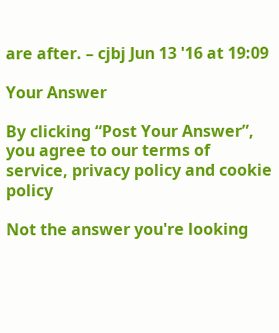are after. – cjbj Jun 13 '16 at 19:09

Your Answer

By clicking “Post Your Answer”, you agree to our terms of service, privacy policy and cookie policy

Not the answer you're looking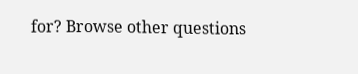for? Browse other questions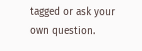tagged or ask your own question.